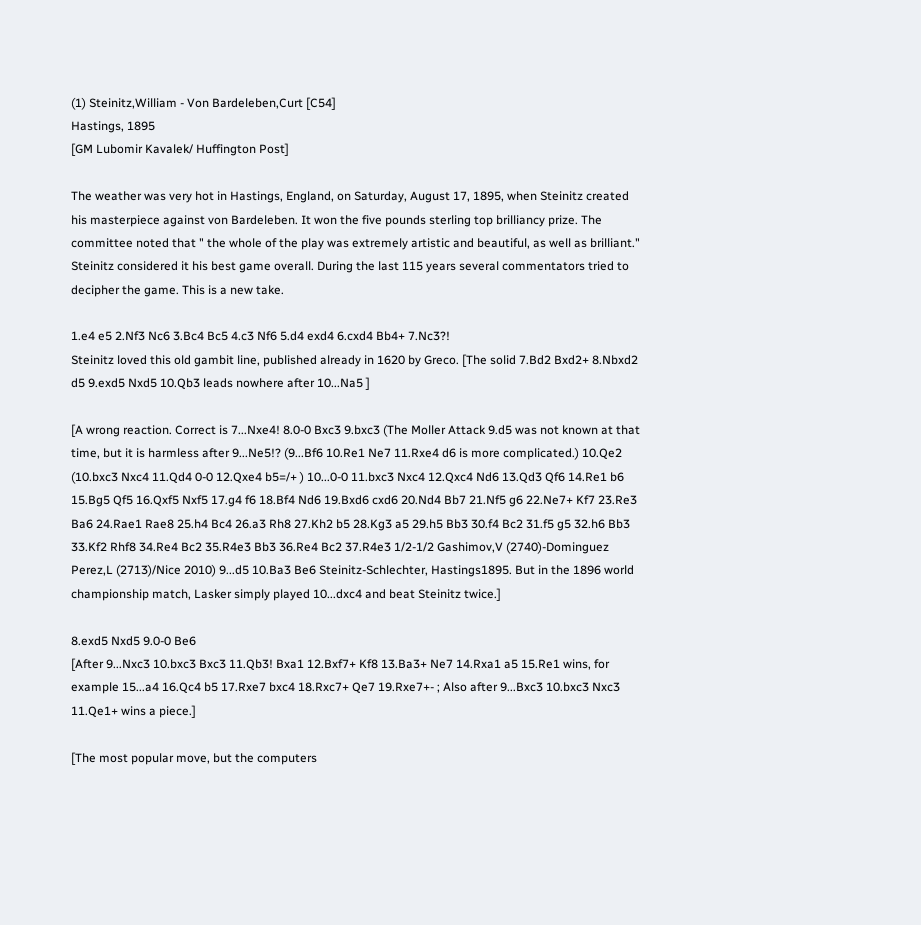(1) Steinitz,William - Von Bardeleben,Curt [C54]
Hastings, 1895
[GM Lubomir Kavalek/ Huffington Post]

The weather was very hot in Hastings, England, on Saturday, August 17, 1895, when Steinitz created his masterpiece against von Bardeleben. It won the five pounds sterling top brilliancy prize. The committee noted that " the whole of the play was extremely artistic and beautiful, as well as brilliant." Steinitz considered it his best game overall. During the last 115 years several commentators tried to decipher the game. This is a new take.

1.e4 e5 2.Nf3 Nc6 3.Bc4 Bc5 4.c3 Nf6 5.d4 exd4 6.cxd4 Bb4+ 7.Nc3?!
Steinitz loved this old gambit line, published already in 1620 by Greco. [The solid 7.Bd2 Bxd2+ 8.Nbxd2 d5 9.exd5 Nxd5 10.Qb3 leads nowhere after 10...Na5 ]

[A wrong reaction. Correct is 7...Nxe4! 8.0-0 Bxc3 9.bxc3 (The Moller Attack 9.d5 was not known at that time, but it is harmless after 9...Ne5!? (9...Bf6 10.Re1 Ne7 11.Rxe4 d6 is more complicated.) 10.Qe2 (10.bxc3 Nxc4 11.Qd4 0-0 12.Qxe4 b5=/+ ) 10...0-0 11.bxc3 Nxc4 12.Qxc4 Nd6 13.Qd3 Qf6 14.Re1 b6 15.Bg5 Qf5 16.Qxf5 Nxf5 17.g4 f6 18.Bf4 Nd6 19.Bxd6 cxd6 20.Nd4 Bb7 21.Nf5 g6 22.Ne7+ Kf7 23.Re3 Ba6 24.Rae1 Rae8 25.h4 Bc4 26.a3 Rh8 27.Kh2 b5 28.Kg3 a5 29.h5 Bb3 30.f4 Bc2 31.f5 g5 32.h6 Bb3 33.Kf2 Rhf8 34.Re4 Bc2 35.R4e3 Bb3 36.Re4 Bc2 37.R4e3 1/2-1/2 Gashimov,V (2740)-Dominguez Perez,L (2713)/Nice 2010) 9...d5 10.Ba3 Be6 Steinitz-Schlechter, Hastings1895. But in the 1896 world championship match, Lasker simply played 10...dxc4 and beat Steinitz twice.]

8.exd5 Nxd5 9.0-0 Be6
[After 9...Nxc3 10.bxc3 Bxc3 11.Qb3! Bxa1 12.Bxf7+ Kf8 13.Ba3+ Ne7 14.Rxa1 a5 15.Re1 wins, for example 15...a4 16.Qc4 b5 17.Rxe7 bxc4 18.Rxc7+ Qe7 19.Rxe7+- ; Also after 9...Bxc3 10.bxc3 Nxc3 11.Qe1+ wins a piece.]

[The most popular move, but the computers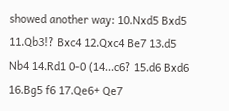showed another way: 10.Nxd5 Bxd5 11.Qb3!? Bxc4 12.Qxc4 Be7 13.d5 Nb4 14.Rd1 0-0 (14...c6? 15.d6 Bxd6 16.Bg5 f6 17.Qe6+ Qe7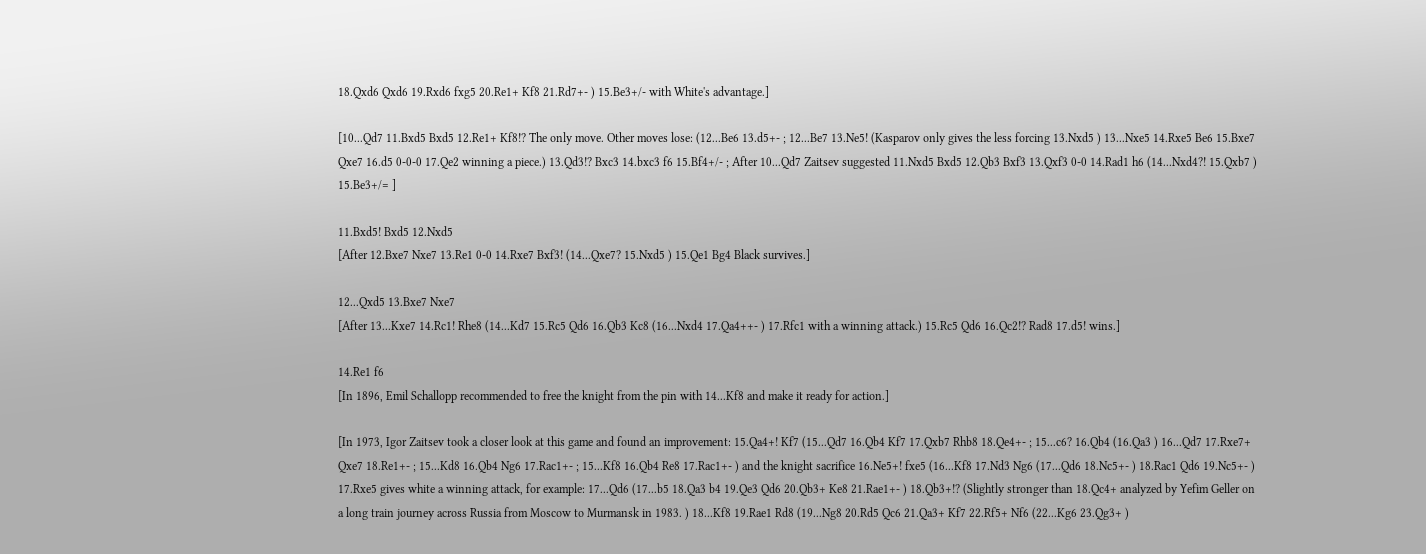18.Qxd6 Qxd6 19.Rxd6 fxg5 20.Re1+ Kf8 21.Rd7+- ) 15.Be3+/- with White's advantage.]

[10...Qd7 11.Bxd5 Bxd5 12.Re1+ Kf8!? The only move. Other moves lose: (12...Be6 13.d5+- ; 12...Be7 13.Ne5! (Kasparov only gives the less forcing 13.Nxd5 ) 13...Nxe5 14.Rxe5 Be6 15.Bxe7 Qxe7 16.d5 0-0-0 17.Qe2 winning a piece.) 13.Qd3!? Bxc3 14.bxc3 f6 15.Bf4+/- ; After 10...Qd7 Zaitsev suggested 11.Nxd5 Bxd5 12.Qb3 Bxf3 13.Qxf3 0-0 14.Rad1 h6 (14...Nxd4?! 15.Qxb7 ) 15.Be3+/= ]

11.Bxd5! Bxd5 12.Nxd5
[After 12.Bxe7 Nxe7 13.Re1 0-0 14.Rxe7 Bxf3! (14...Qxe7? 15.Nxd5 ) 15.Qe1 Bg4 Black survives.]

12...Qxd5 13.Bxe7 Nxe7
[After 13...Kxe7 14.Rc1! Rhe8 (14...Kd7 15.Rc5 Qd6 16.Qb3 Kc8 (16...Nxd4 17.Qa4++- ) 17.Rfc1 with a winning attack.) 15.Rc5 Qd6 16.Qc2!? Rad8 17.d5! wins.]

14.Re1 f6
[In 1896, Emil Schallopp recommended to free the knight from the pin with 14...Kf8 and make it ready for action.]

[In 1973, Igor Zaitsev took a closer look at this game and found an improvement: 15.Qa4+! Kf7 (15...Qd7 16.Qb4 Kf7 17.Qxb7 Rhb8 18.Qe4+- ; 15...c6? 16.Qb4 (16.Qa3 ) 16...Qd7 17.Rxe7+ Qxe7 18.Re1+- ; 15...Kd8 16.Qb4 Ng6 17.Rac1+- ; 15...Kf8 16.Qb4 Re8 17.Rac1+- ) and the knight sacrifice 16.Ne5+! fxe5 (16...Kf8 17.Nd3 Ng6 (17...Qd6 18.Nc5+- ) 18.Rac1 Qd6 19.Nc5+- ) 17.Rxe5 gives white a winning attack, for example: 17...Qd6 (17...b5 18.Qa3 b4 19.Qe3 Qd6 20.Qb3+ Ke8 21.Rae1+- ) 18.Qb3+!? (Slightly stronger than 18.Qc4+ analyzed by Yefim Geller on a long train journey across Russia from Moscow to Murmansk in 1983. ) 18...Kf8 19.Rae1 Rd8 (19...Ng8 20.Rd5 Qc6 21.Qa3+ Kf7 22.Rf5+ Nf6 (22...Kg6 23.Qg3+ )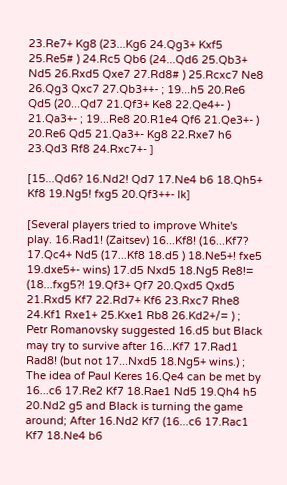23.Re7+ Kg8 (23...Kg6 24.Qg3+ Kxf5 25.Re5# ) 24.Rc5 Qb6 (24...Qd6 25.Qb3+ Nd5 26.Rxd5 Qxe7 27.Rd8# ) 25.Rcxc7 Ne8 26.Qg3 Qxc7 27.Qb3++- ; 19...h5 20.Re6 Qd5 (20...Qd7 21.Qf3+ Ke8 22.Qe4+- ) 21.Qa3+- ; 19...Re8 20.R1e4 Qf6 21.Qe3+- ) 20.Re6 Qd5 21.Qa3+- Kg8 22.Rxe7 h6 23.Qd3 Rf8 24.Rxc7+- ]

[15...Qd6? 16.Nd2! Qd7 17.Ne4 b6 18.Qh5+ Kf8 19.Ng5! fxg5 20.Qf3++- lk]

[Several players tried to improve White's play. 16.Rad1! (Zaitsev) 16...Kf8! (16...Kf7? 17.Qc4+ Nd5 (17...Kf8 18.d5 ) 18.Ne5+! fxe5 19.dxe5+- wins) 17.d5 Nxd5 18.Ng5 Re8!= (18...fxg5?! 19.Qf3+ Qf7 20.Qxd5 Qxd5 21.Rxd5 Kf7 22.Rd7+ Kf6 23.Rxc7 Rhe8 24.Kf1 Rxe1+ 25.Kxe1 Rb8 26.Kd2+/= ) ; Petr Romanovsky suggested 16.d5 but Black may try to survive after 16...Kf7 17.Rad1 Rad8! (but not 17...Nxd5 18.Ng5+ wins.) ; The idea of Paul Keres 16.Qe4 can be met by 16...c6 17.Re2 Kf7 18.Rae1 Nd5 19.Qh4 h5 20.Nd2 g5 and Black is turning the game around; After 16.Nd2 Kf7 (16...c6 17.Rac1 Kf7 18.Ne4 b6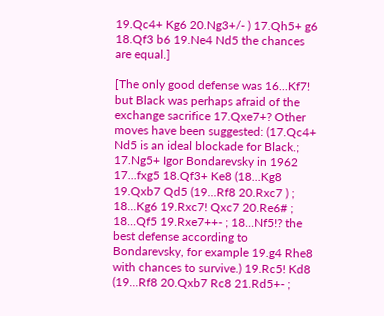19.Qc4+ Kg6 20.Ng3+/- ) 17.Qh5+ g6 18.Qf3 b6 19.Ne4 Nd5 the chances are equal.]

[The only good defense was 16...Kf7! but Black was perhaps afraid of the exchange sacrifice 17.Qxe7+? Other moves have been suggested: (17.Qc4+ Nd5 is an ideal blockade for Black.; 17.Ng5+ Igor Bondarevsky in 1962 17...fxg5 18.Qf3+ Ke8 (18...Kg8 19.Qxb7 Qd5 (19...Rf8 20.Rxc7 ) ; 18...Kg6 19.Rxc7! Qxc7 20.Re6# ; 18...Qf5 19.Rxe7++- ; 18...Nf5!? the best defense according to Bondarevsky, for example 19.g4 Rhe8 with chances to survive.) 19.Rc5! Kd8 (19...Rf8 20.Qxb7 Rc8 21.Rd5+- ;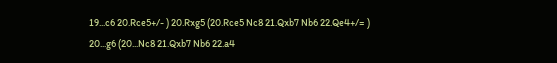19...c6 20.Rce5+/- ) 20.Rxg5 (20.Rce5 Nc8 21.Qxb7 Nb6 22.Qe4+/= ) 20...g6 (20...Nc8 21.Qxb7 Nb6 22.a4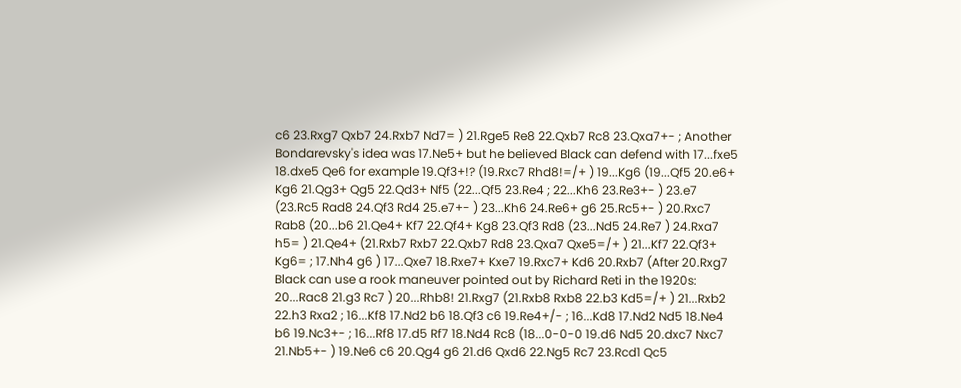c6 23.Rxg7 Qxb7 24.Rxb7 Nd7= ) 21.Rge5 Re8 22.Qxb7 Rc8 23.Qxa7+- ; Another Bondarevsky's idea was 17.Ne5+ but he believed Black can defend with 17...fxe5 18.dxe5 Qe6 for example 19.Qf3+!? (19.Rxc7 Rhd8!=/+ ) 19...Kg6 (19...Qf5 20.e6+ Kg6 21.Qg3+ Qg5 22.Qd3+ Nf5 (22...Qf5 23.Re4 ; 22...Kh6 23.Re3+- ) 23.e7 (23.Rc5 Rad8 24.Qf3 Rd4 25.e7+- ) 23...Kh6 24.Re6+ g6 25.Rc5+- ) 20.Rxc7 Rab8 (20...b6 21.Qe4+ Kf7 22.Qf4+ Kg8 23.Qf3 Rd8 (23...Nd5 24.Re7 ) 24.Rxa7 h5= ) 21.Qe4+ (21.Rxb7 Rxb7 22.Qxb7 Rd8 23.Qxa7 Qxe5=/+ ) 21...Kf7 22.Qf3+ Kg6= ; 17.Nh4 g6 ) 17...Qxe7 18.Rxe7+ Kxe7 19.Rxc7+ Kd6 20.Rxb7 (After 20.Rxg7 Black can use a rook maneuver pointed out by Richard Reti in the 1920s: 20...Rac8 21.g3 Rc7 ) 20...Rhb8! 21.Rxg7 (21.Rxb8 Rxb8 22.b3 Kd5=/+ ) 21...Rxb2 22.h3 Rxa2 ; 16...Kf8 17.Nd2 b6 18.Qf3 c6 19.Re4+/- ; 16...Kd8 17.Nd2 Nd5 18.Ne4 b6 19.Nc3+- ; 16...Rf8 17.d5 Rf7 18.Nd4 Rc8 (18...0-0-0 19.d6 Nd5 20.dxc7 Nxc7 21.Nb5+- ) 19.Ne6 c6 20.Qg4 g6 21.d6 Qxd6 22.Ng5 Rc7 23.Rcd1 Qc5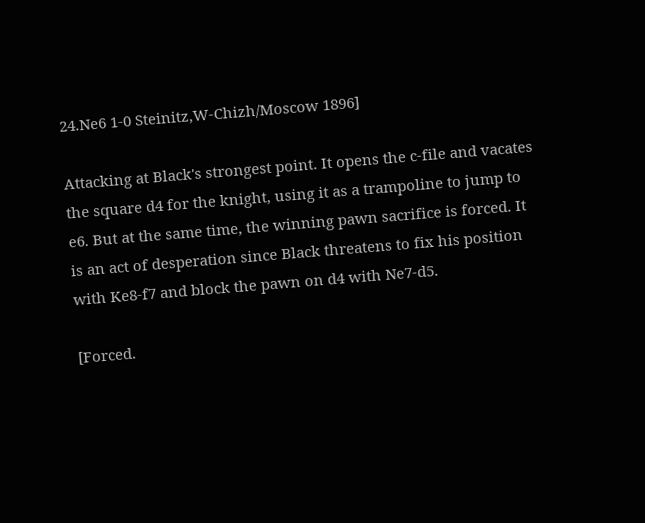24.Ne6 1-0 Steinitz,W-Chizh/Moscow 1896]

Attacking at Black's strongest point. It opens the c-file and vacates the square d4 for the knight, using it as a trampoline to jump to e6. But at the same time, the winning pawn sacrifice is forced. It is an act of desperation since Black threatens to fix his position with Ke8-f7 and block the pawn on d4 with Ne7-d5.

[Forced.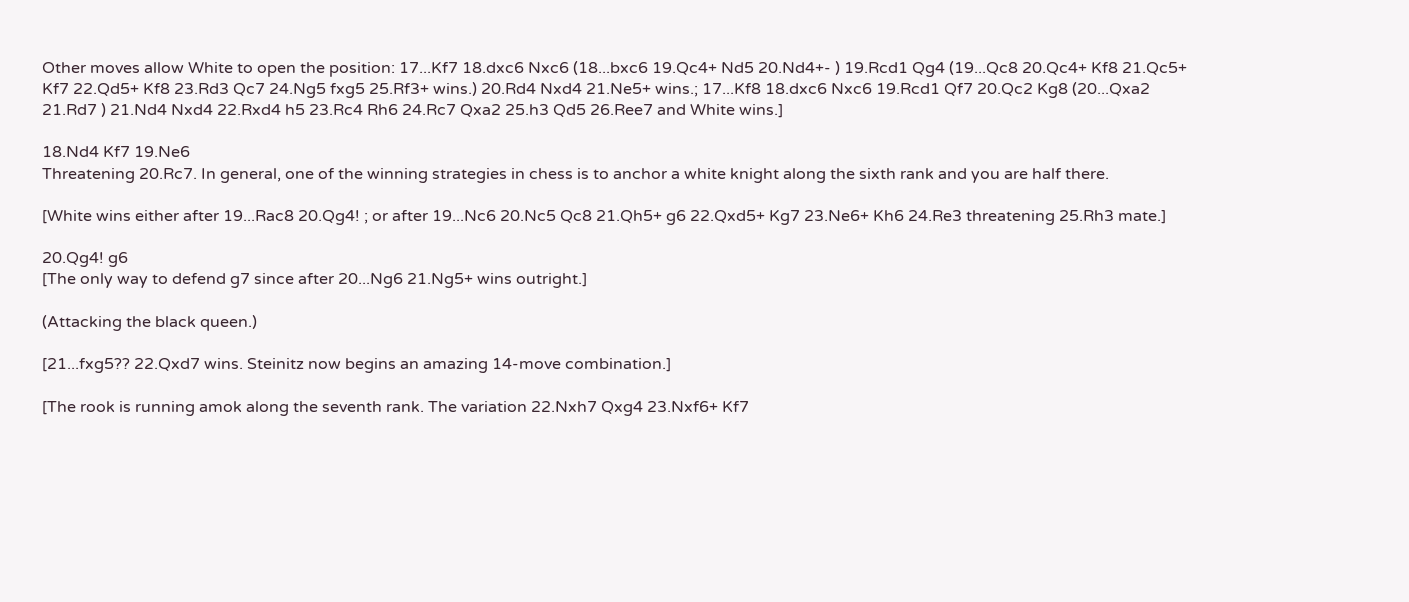Other moves allow White to open the position: 17...Kf7 18.dxc6 Nxc6 (18...bxc6 19.Qc4+ Nd5 20.Nd4+- ) 19.Rcd1 Qg4 (19...Qc8 20.Qc4+ Kf8 21.Qc5+ Kf7 22.Qd5+ Kf8 23.Rd3 Qc7 24.Ng5 fxg5 25.Rf3+ wins.) 20.Rd4 Nxd4 21.Ne5+ wins.; 17...Kf8 18.dxc6 Nxc6 19.Rcd1 Qf7 20.Qc2 Kg8 (20...Qxa2 21.Rd7 ) 21.Nd4 Nxd4 22.Rxd4 h5 23.Rc4 Rh6 24.Rc7 Qxa2 25.h3 Qd5 26.Ree7 and White wins.]

18.Nd4 Kf7 19.Ne6
Threatening 20.Rc7. In general, one of the winning strategies in chess is to anchor a white knight along the sixth rank and you are half there.

[White wins either after 19...Rac8 20.Qg4! ; or after 19...Nc6 20.Nc5 Qc8 21.Qh5+ g6 22.Qxd5+ Kg7 23.Ne6+ Kh6 24.Re3 threatening 25.Rh3 mate.]

20.Qg4! g6
[The only way to defend g7 since after 20...Ng6 21.Ng5+ wins outright.]

(Attacking the black queen.)

[21...fxg5?? 22.Qxd7 wins. Steinitz now begins an amazing 14-move combination.]

[The rook is running amok along the seventh rank. The variation 22.Nxh7 Qxg4 23.Nxf6+ Kf7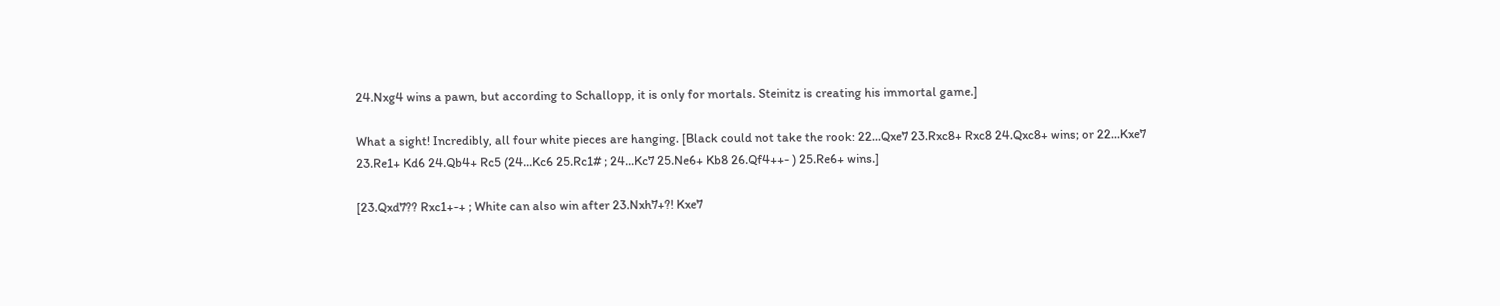24.Nxg4 wins a pawn, but according to Schallopp, it is only for mortals. Steinitz is creating his immortal game.]

What a sight! Incredibly, all four white pieces are hanging. [Black could not take the rook: 22...Qxe7 23.Rxc8+ Rxc8 24.Qxc8+ wins; or 22...Kxe7 23.Re1+ Kd6 24.Qb4+ Rc5 (24...Kc6 25.Rc1# ; 24...Kc7 25.Ne6+ Kb8 26.Qf4++- ) 25.Re6+ wins.]

[23.Qxd7?? Rxc1+-+ ; White can also win after 23.Nxh7+?! Kxe7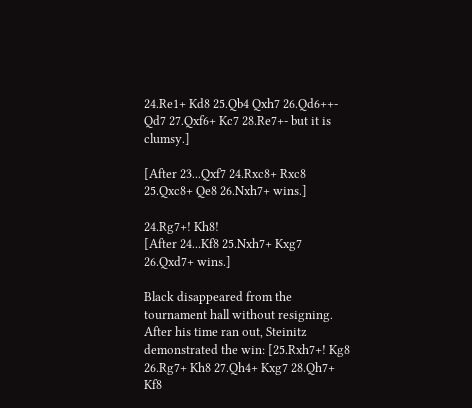24.Re1+ Kd8 25.Qb4 Qxh7 26.Qd6++- Qd7 27.Qxf6+ Kc7 28.Re7+- but it is clumsy.]

[After 23...Qxf7 24.Rxc8+ Rxc8 25.Qxc8+ Qe8 26.Nxh7+ wins.]

24.Rg7+! Kh8!
[After 24...Kf8 25.Nxh7+ Kxg7 26.Qxd7+ wins.]

Black disappeared from the tournament hall without resigning. After his time ran out, Steinitz demonstrated the win: [25.Rxh7+! Kg8 26.Rg7+ Kh8 27.Qh4+ Kxg7 28.Qh7+ Kf8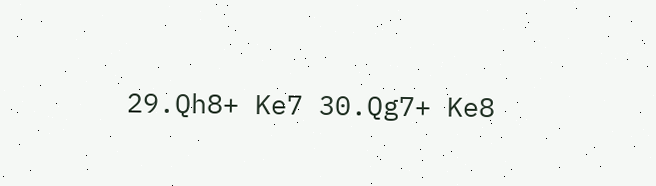29.Qh8+ Ke7 30.Qg7+ Ke8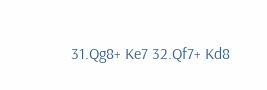31.Qg8+ Ke7 32.Qf7+ Kd8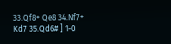33.Qf8+ Qe8 34.Nf7+ Kd7 35.Qd6# ] 1-0